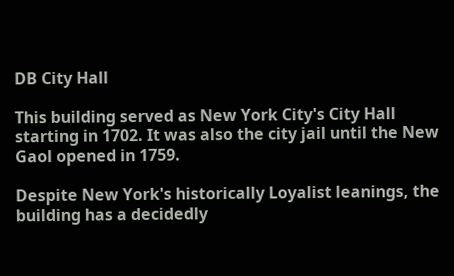DB City Hall

This building served as New York City's City Hall starting in 1702. It was also the city jail until the New Gaol opened in 1759.

Despite New York's historically Loyalist leanings, the building has a decidedly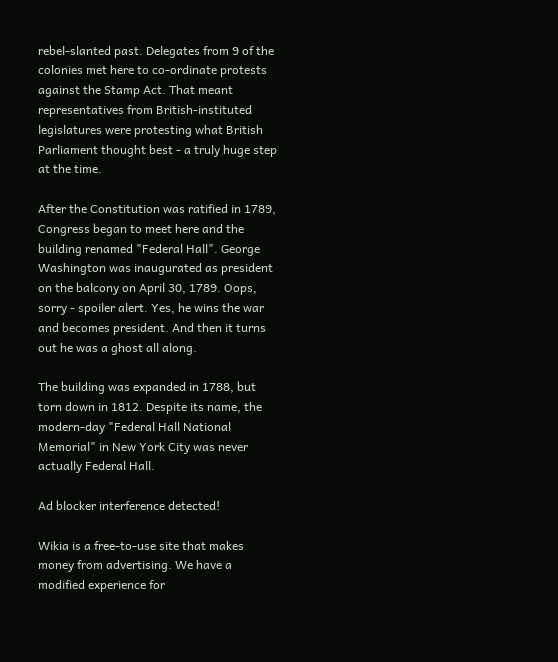rebel-slanted past. Delegates from 9 of the colonies met here to co-ordinate protests against the Stamp Act. That meant representatives from British-instituted legislatures were protesting what British Parliament thought best - a truly huge step at the time.

After the Constitution was ratified in 1789, Congress began to meet here and the building renamed "Federal Hall". George Washington was inaugurated as president on the balcony on April 30, 1789. Oops, sorry - spoiler alert. Yes, he wins the war and becomes president. And then it turns out he was a ghost all along.

The building was expanded in 1788, but torn down in 1812. Despite its name, the modern-day "Federal Hall National Memorial" in New York City was never actually Federal Hall.

Ad blocker interference detected!

Wikia is a free-to-use site that makes money from advertising. We have a modified experience for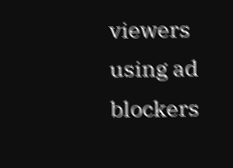viewers using ad blockers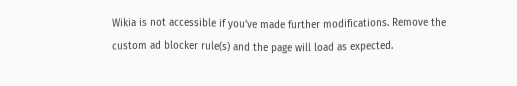Wikia is not accessible if you’ve made further modifications. Remove the custom ad blocker rule(s) and the page will load as expected.